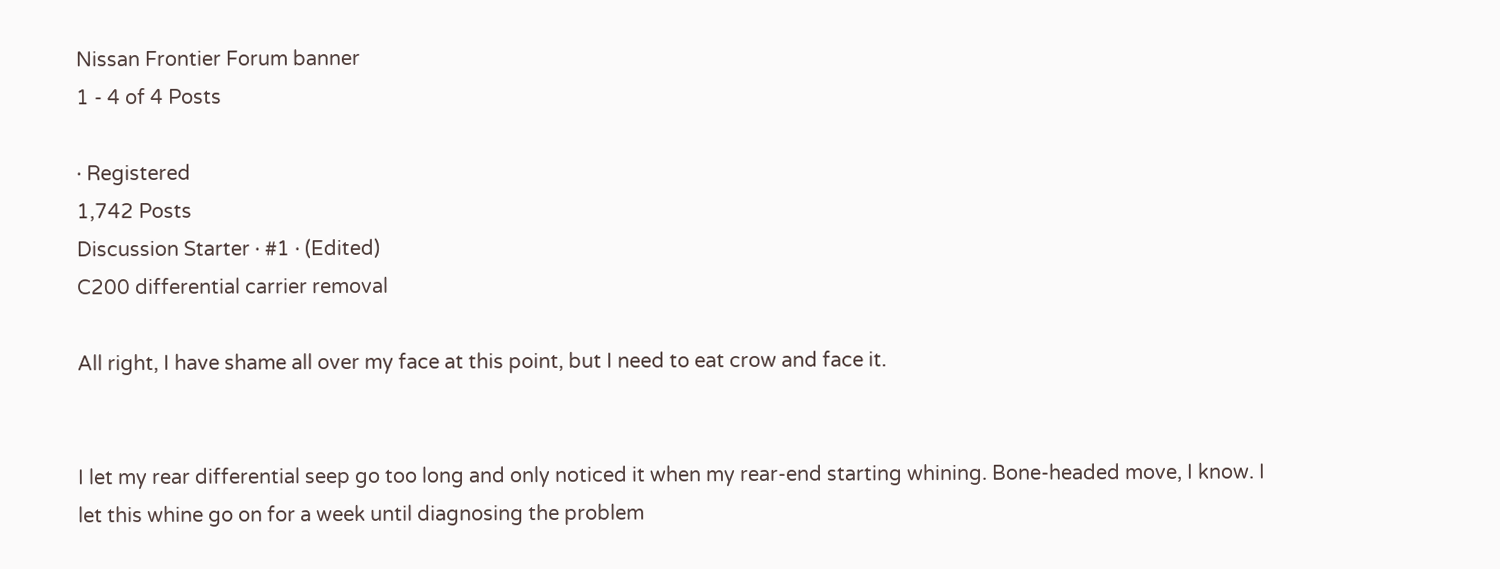Nissan Frontier Forum banner
1 - 4 of 4 Posts

· Registered
1,742 Posts
Discussion Starter · #1 · (Edited)
C200 differential carrier removal

All right, I have shame all over my face at this point, but I need to eat crow and face it.


I let my rear differential seep go too long and only noticed it when my rear-end starting whining. Bone-headed move, I know. I let this whine go on for a week until diagnosing the problem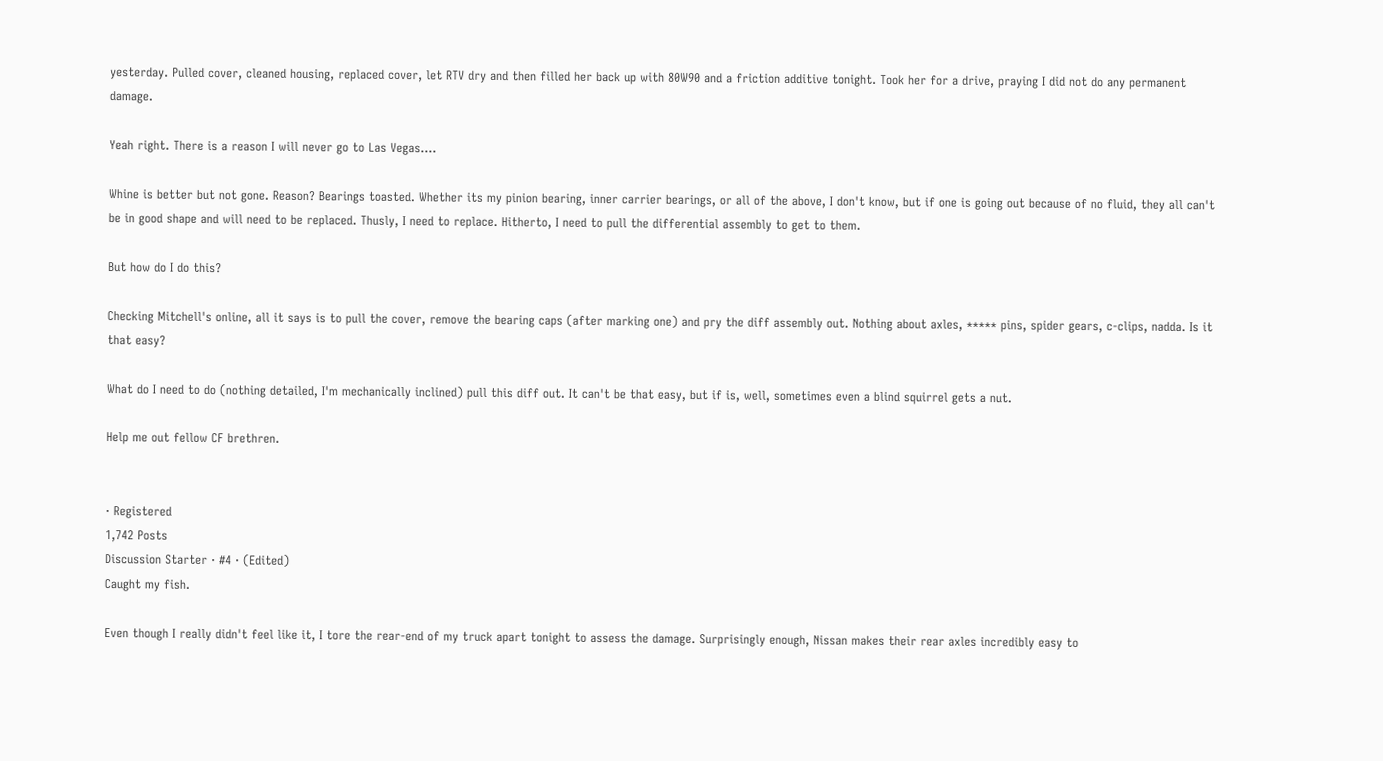yesterday. Pulled cover, cleaned housing, replaced cover, let RTV dry and then filled her back up with 80W90 and a friction additive tonight. Took her for a drive, praying I did not do any permanent damage.

Yeah right. There is a reason I will never go to Las Vegas....

Whine is better but not gone. Reason? Bearings toasted. Whether its my pinion bearing, inner carrier bearings, or all of the above, I don't know, but if one is going out because of no fluid, they all can't be in good shape and will need to be replaced. Thusly, I need to replace. Hitherto, I need to pull the differential assembly to get to them.

But how do I do this?

Checking Mitchell's online, all it says is to pull the cover, remove the bearing caps (after marking one) and pry the diff assembly out. Nothing about axles, ***** pins, spider gears, c-clips, nadda. Is it that easy?

What do I need to do (nothing detailed, I'm mechanically inclined) pull this diff out. It can't be that easy, but if is, well, sometimes even a blind squirrel gets a nut.

Help me out fellow CF brethren.


· Registered
1,742 Posts
Discussion Starter · #4 · (Edited)
Caught my fish.

Even though I really didn't feel like it, I tore the rear-end of my truck apart tonight to assess the damage. Surprisingly enough, Nissan makes their rear axles incredibly easy to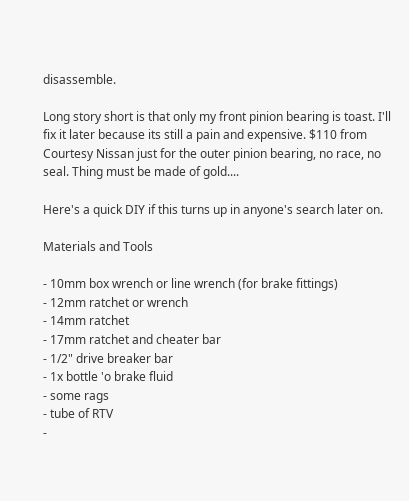disassemble.

Long story short is that only my front pinion bearing is toast. I'll fix it later because its still a pain and expensive. $110 from Courtesy Nissan just for the outer pinion bearing, no race, no seal. Thing must be made of gold....

Here's a quick DIY if this turns up in anyone's search later on.

Materials and Tools

- 10mm box wrench or line wrench (for brake fittings)
- 12mm ratchet or wrench
- 14mm ratchet
- 17mm ratchet and cheater bar
- 1/2" drive breaker bar
- 1x bottle 'o brake fluid
- some rags
- tube of RTV
-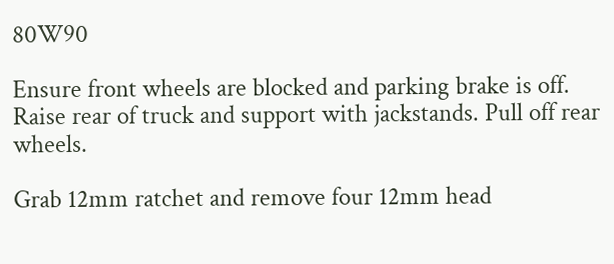80W90

Ensure front wheels are blocked and parking brake is off. Raise rear of truck and support with jackstands. Pull off rear wheels.

Grab 12mm ratchet and remove four 12mm head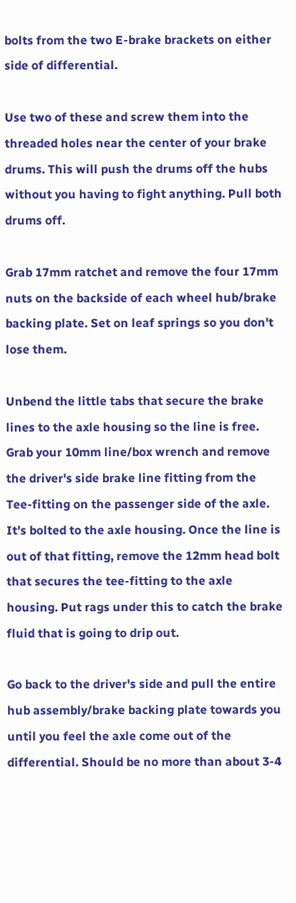bolts from the two E-brake brackets on either side of differential.

Use two of these and screw them into the threaded holes near the center of your brake drums. This will push the drums off the hubs without you having to fight anything. Pull both drums off.

Grab 17mm ratchet and remove the four 17mm nuts on the backside of each wheel hub/brake backing plate. Set on leaf springs so you don't lose them.

Unbend the little tabs that secure the brake lines to the axle housing so the line is free. Grab your 10mm line/box wrench and remove the driver's side brake line fitting from the Tee-fitting on the passenger side of the axle. It's bolted to the axle housing. Once the line is out of that fitting, remove the 12mm head bolt that secures the tee-fitting to the axle housing. Put rags under this to catch the brake fluid that is going to drip out.

Go back to the driver's side and pull the entire hub assembly/brake backing plate towards you until you feel the axle come out of the differential. Should be no more than about 3-4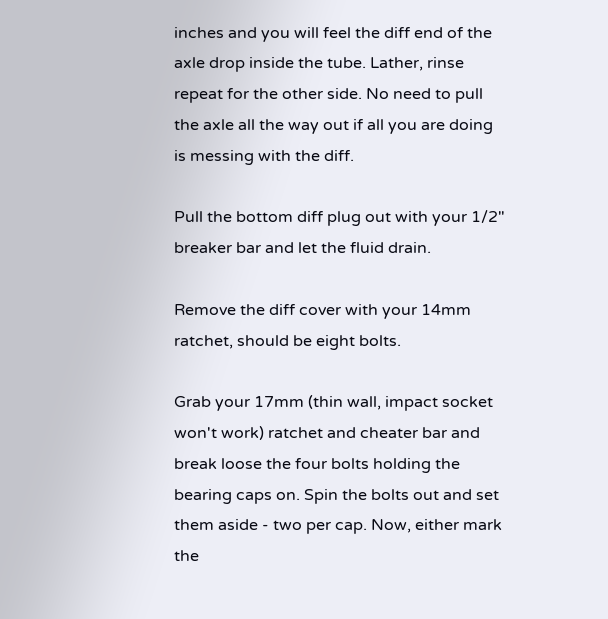inches and you will feel the diff end of the axle drop inside the tube. Lather, rinse repeat for the other side. No need to pull the axle all the way out if all you are doing is messing with the diff.

Pull the bottom diff plug out with your 1/2" breaker bar and let the fluid drain.

Remove the diff cover with your 14mm ratchet, should be eight bolts.

Grab your 17mm (thin wall, impact socket won't work) ratchet and cheater bar and break loose the four bolts holding the bearing caps on. Spin the bolts out and set them aside - two per cap. Now, either mark the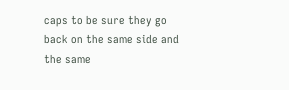caps to be sure they go back on the same side and the same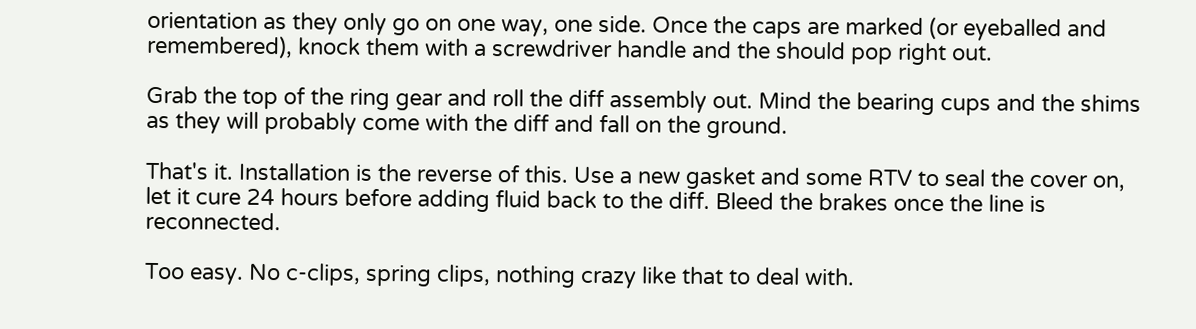orientation as they only go on one way, one side. Once the caps are marked (or eyeballed and remembered), knock them with a screwdriver handle and the should pop right out.

Grab the top of the ring gear and roll the diff assembly out. Mind the bearing cups and the shims as they will probably come with the diff and fall on the ground.

That's it. Installation is the reverse of this. Use a new gasket and some RTV to seal the cover on, let it cure 24 hours before adding fluid back to the diff. Bleed the brakes once the line is reconnected.

Too easy. No c-clips, spring clips, nothing crazy like that to deal with.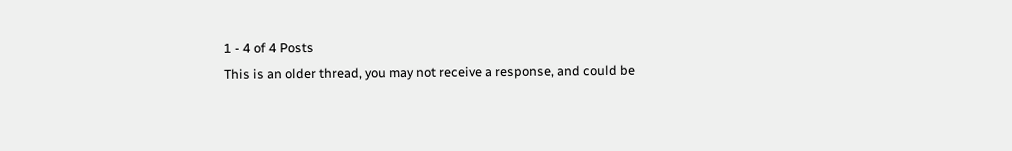1 - 4 of 4 Posts
This is an older thread, you may not receive a response, and could be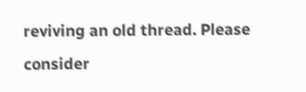reviving an old thread. Please consider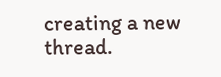creating a new thread.